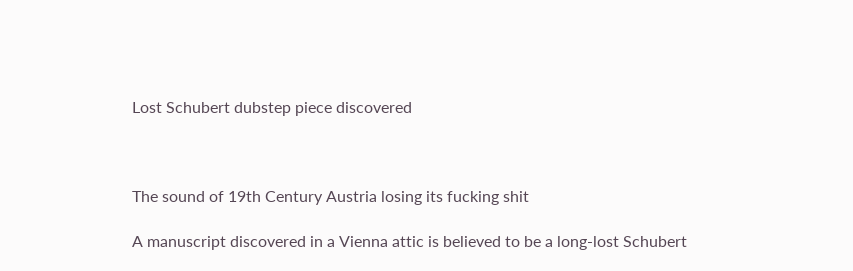Lost Schubert dubstep piece discovered



The sound of 19th Century Austria losing its fucking shit

A manuscript discovered in a Vienna attic is believed to be a long-lost Schubert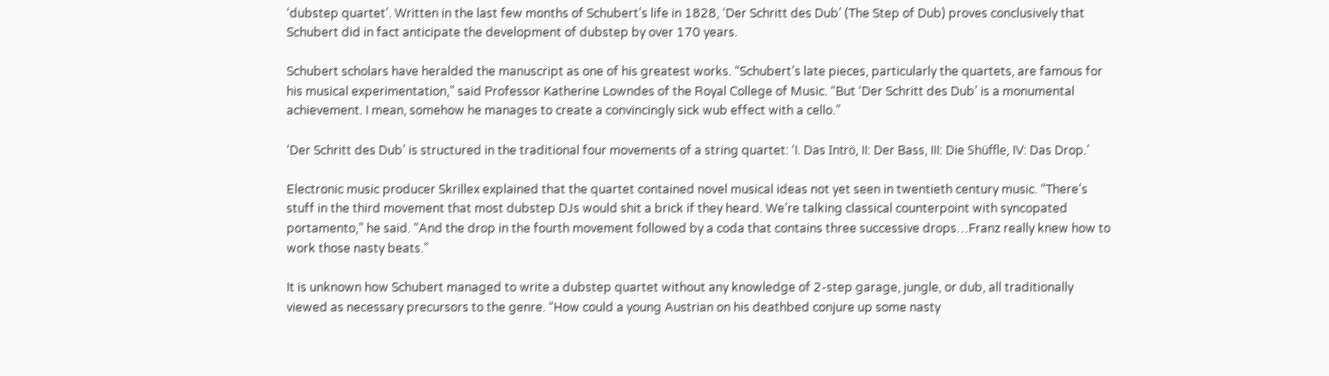‘dubstep quartet’. Written in the last few months of Schubert’s life in 1828, ‘Der Schritt des Dub’ (The Step of Dub) proves conclusively that Schubert did in fact anticipate the development of dubstep by over 170 years.

Schubert scholars have heralded the manuscript as one of his greatest works. “Schubert’s late pieces, particularly the quartets, are famous for his musical experimentation,” said Professor Katherine Lowndes of the Royal College of Music. “But ‘Der Schritt des Dub’ is a monumental achievement. I mean, somehow he manages to create a convincingly sick wub effect with a cello.”

‘Der Schritt des Dub’ is structured in the traditional four movements of a string quartet: ‘I. Das Intrö, II: Der Bass, III: Die Shüffle, IV: Das Drop.’

Electronic music producer Skrillex explained that the quartet contained novel musical ideas not yet seen in twentieth century music. “There’s stuff in the third movement that most dubstep DJs would shit a brick if they heard. We’re talking classical counterpoint with syncopated portamento,” he said. “And the drop in the fourth movement followed by a coda that contains three successive drops…Franz really knew how to work those nasty beats.”

It is unknown how Schubert managed to write a dubstep quartet without any knowledge of 2-step garage, jungle, or dub, all traditionally viewed as necessary precursors to the genre. “How could a young Austrian on his deathbed conjure up some nasty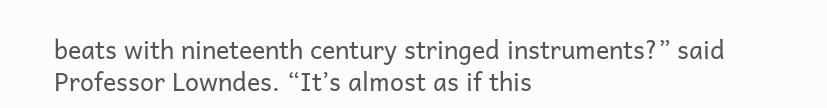beats with nineteenth century stringed instruments?” said Professor Lowndes. “It’s almost as if this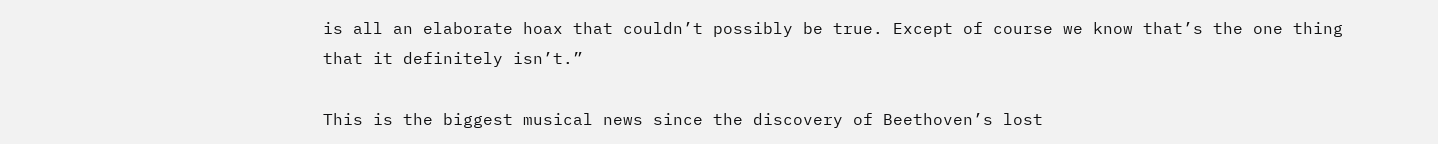is all an elaborate hoax that couldn’t possibly be true. Except of course we know that’s the one thing that it definitely isn’t.”

This is the biggest musical news since the discovery of Beethoven’s lost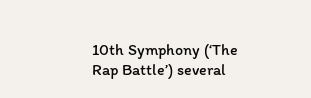10th Symphony (‘The Rap Battle’) several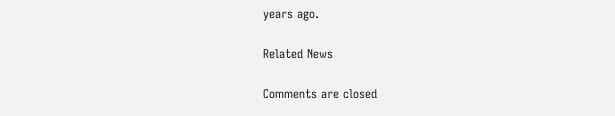years ago.

Related News

Comments are closed